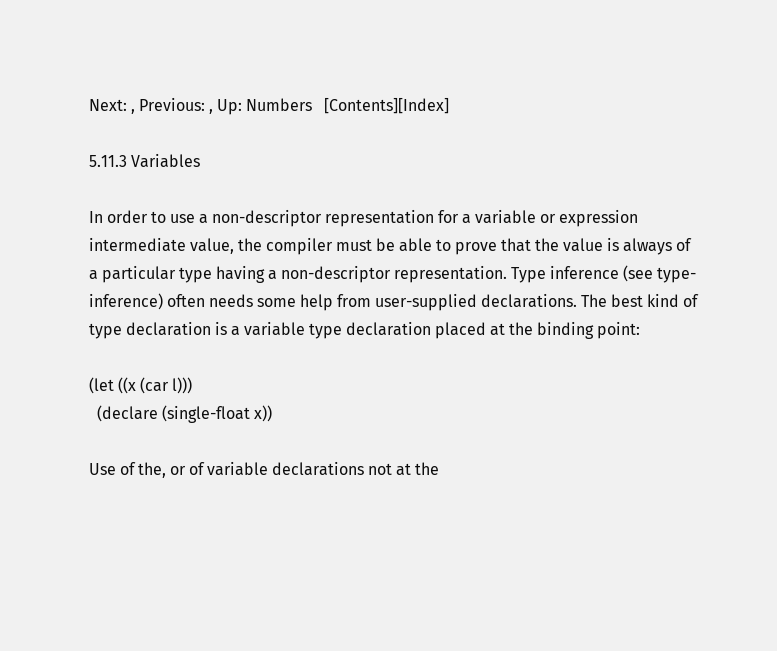Next: , Previous: , Up: Numbers   [Contents][Index]

5.11.3 Variables

In order to use a non-descriptor representation for a variable or expression intermediate value, the compiler must be able to prove that the value is always of a particular type having a non-descriptor representation. Type inference (see type-inference) often needs some help from user-supplied declarations. The best kind of type declaration is a variable type declaration placed at the binding point:

(let ((x (car l)))
  (declare (single-float x))

Use of the, or of variable declarations not at the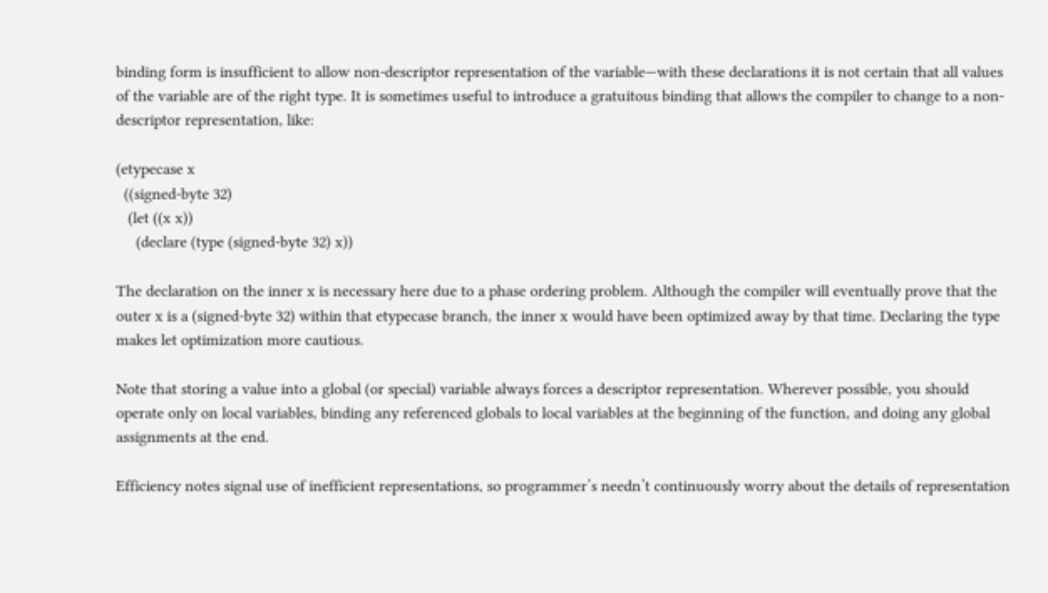binding form is insufficient to allow non-descriptor representation of the variable—with these declarations it is not certain that all values of the variable are of the right type. It is sometimes useful to introduce a gratuitous binding that allows the compiler to change to a non-descriptor representation, like:

(etypecase x
  ((signed-byte 32)
   (let ((x x))
     (declare (type (signed-byte 32) x))

The declaration on the inner x is necessary here due to a phase ordering problem. Although the compiler will eventually prove that the outer x is a (signed-byte 32) within that etypecase branch, the inner x would have been optimized away by that time. Declaring the type makes let optimization more cautious.

Note that storing a value into a global (or special) variable always forces a descriptor representation. Wherever possible, you should operate only on local variables, binding any referenced globals to local variables at the beginning of the function, and doing any global assignments at the end.

Efficiency notes signal use of inefficient representations, so programmer’s needn’t continuously worry about the details of representation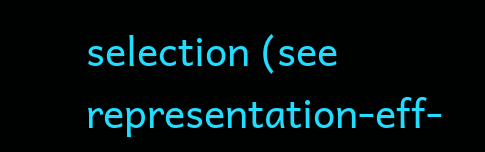selection (see representation-eff-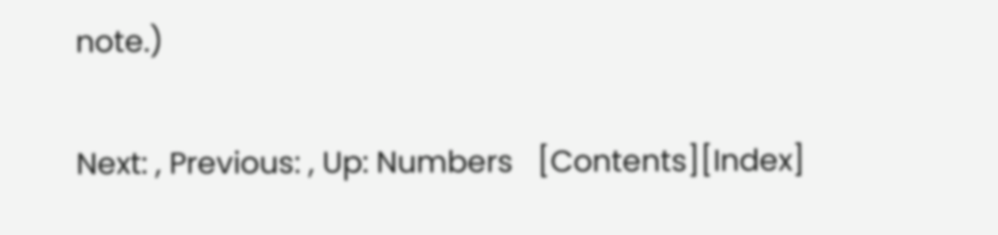note.)

Next: , Previous: , Up: Numbers   [Contents][Index]